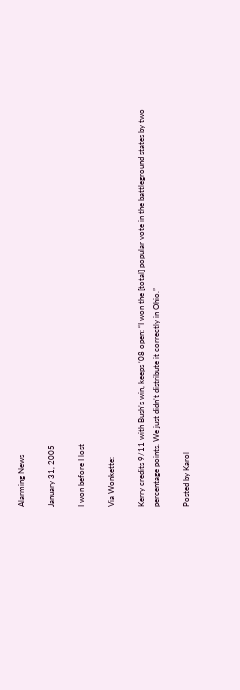Alarming News

January 31, 2005

I won before I lost

Via Wonkette:

Kerry credits 9/11 with Bush’s win, keeps ‘08 open: “I won the [total] popular vote in the battleground states by two percentage points. We just didn’t distribute it correctly in Ohio.”

Posted by Karol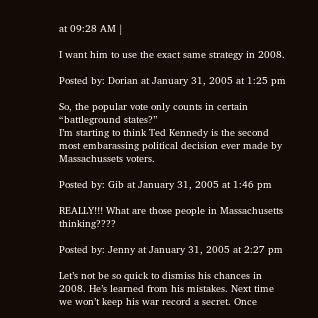at 09:28 AM |

I want him to use the exact same strategy in 2008.

Posted by: Dorian at January 31, 2005 at 1:25 pm

So, the popular vote only counts in certain “battleground states?”
I’m starting to think Ted Kennedy is the second most embarassing political decision ever made by Massachussets voters.

Posted by: Gib at January 31, 2005 at 1:46 pm

REALLY!!! What are those people in Massachusetts thinking????

Posted by: Jenny at January 31, 2005 at 2:27 pm

Let’s not be so quick to dismiss his chances in 2008. He’s learned from his mistakes. Next time we won’t keep his war record a secret. Once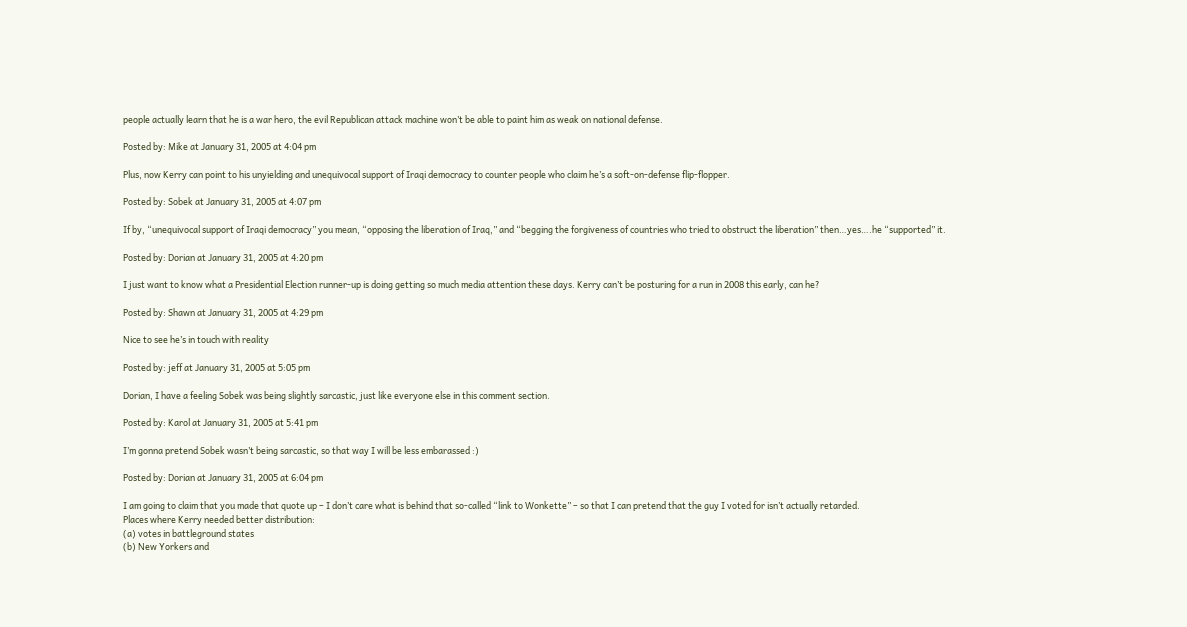people actually learn that he is a war hero, the evil Republican attack machine won’t be able to paint him as weak on national defense.

Posted by: Mike at January 31, 2005 at 4:04 pm

Plus, now Kerry can point to his unyielding and unequivocal support of Iraqi democracy to counter people who claim he’s a soft-on-defense flip-flopper.

Posted by: Sobek at January 31, 2005 at 4:07 pm

If by, “unequivocal support of Iraqi democracy” you mean, “opposing the liberation of Iraq,” and “begging the forgiveness of countries who tried to obstruct the liberation” then…yes….he “supported” it.

Posted by: Dorian at January 31, 2005 at 4:20 pm

I just want to know what a Presidential Election runner-up is doing getting so much media attention these days. Kerry can’t be posturing for a run in 2008 this early, can he?

Posted by: Shawn at January 31, 2005 at 4:29 pm

Nice to see he’s in touch with reality

Posted by: jeff at January 31, 2005 at 5:05 pm

Dorian, I have a feeling Sobek was being slightly sarcastic, just like everyone else in this comment section.

Posted by: Karol at January 31, 2005 at 5:41 pm

I’m gonna pretend Sobek wasn’t being sarcastic, so that way I will be less embarassed :)

Posted by: Dorian at January 31, 2005 at 6:04 pm

I am going to claim that you made that quote up – I don’t care what is behind that so-called “link to Wonkette” – so that I can pretend that the guy I voted for isn’t actually retarded.
Places where Kerry needed better distribution:
(a) votes in battleground states
(b) New Yorkers and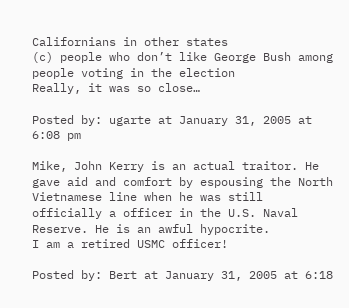Californians in other states
(c) people who don’t like George Bush among people voting in the election
Really, it was so close…

Posted by: ugarte at January 31, 2005 at 6:08 pm

Mike, John Kerry is an actual traitor. He gave aid and comfort by espousing the North Vietnamese line when he was still officially a officer in the U.S. Naval Reserve. He is an awful hypocrite.
I am a retired USMC officer!

Posted by: Bert at January 31, 2005 at 6:18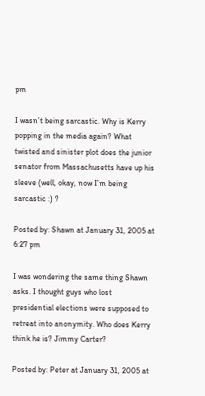pm

I wasn’t being sarcastic. Why is Kerry popping in the media again? What twisted and sinister plot does the junior senator from Massachusetts have up his sleeve (well, okay, now I’m being sarcastic :) ?

Posted by: Shawn at January 31, 2005 at 6:27 pm

I was wondering the same thing Shawn asks. I thought guys who lost presidential elections were supposed to retreat into anonymity. Who does Kerry think he is? Jimmy Carter?

Posted by: Peter at January 31, 2005 at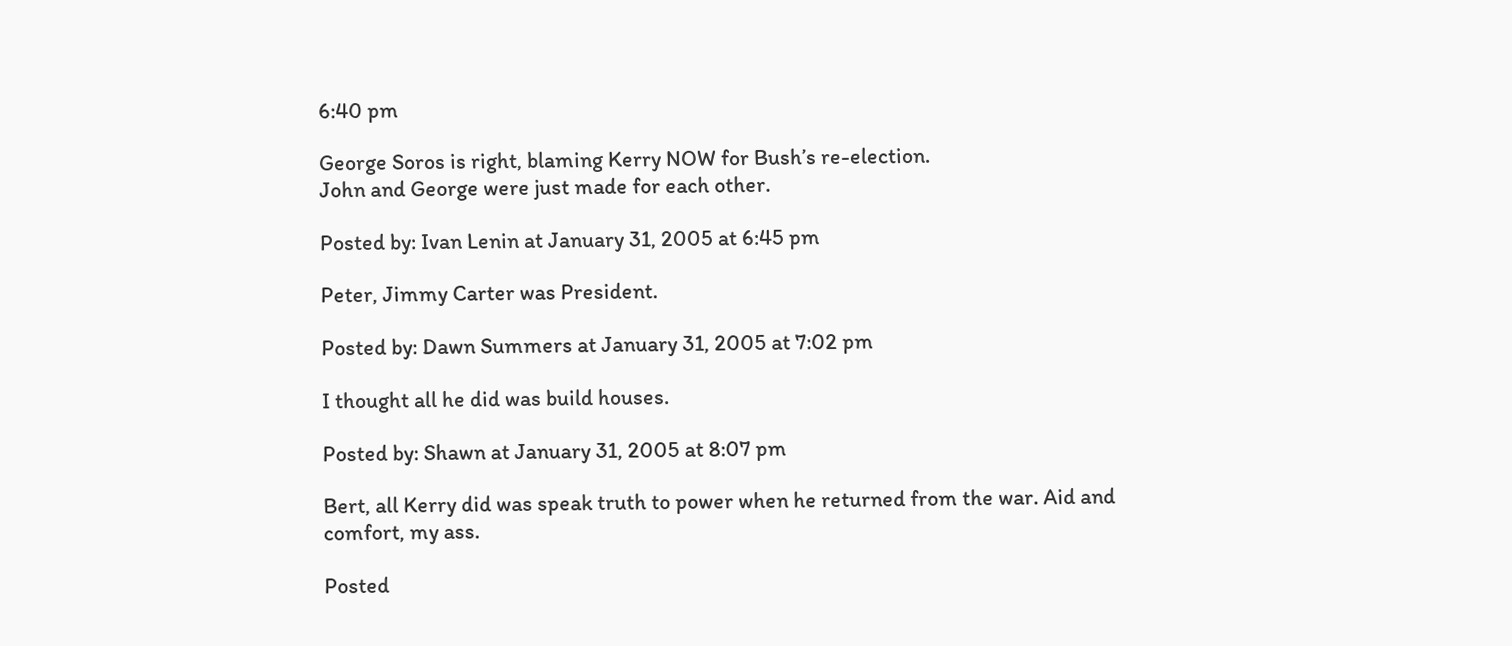6:40 pm

George Soros is right, blaming Kerry NOW for Bush’s re-election.
John and George were just made for each other.

Posted by: Ivan Lenin at January 31, 2005 at 6:45 pm

Peter, Jimmy Carter was President.

Posted by: Dawn Summers at January 31, 2005 at 7:02 pm

I thought all he did was build houses.

Posted by: Shawn at January 31, 2005 at 8:07 pm

Bert, all Kerry did was speak truth to power when he returned from the war. Aid and comfort, my ass.

Posted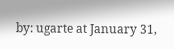by: ugarte at January 31,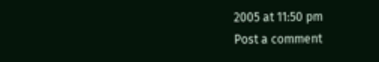2005 at 11:50 pm
Post a comment